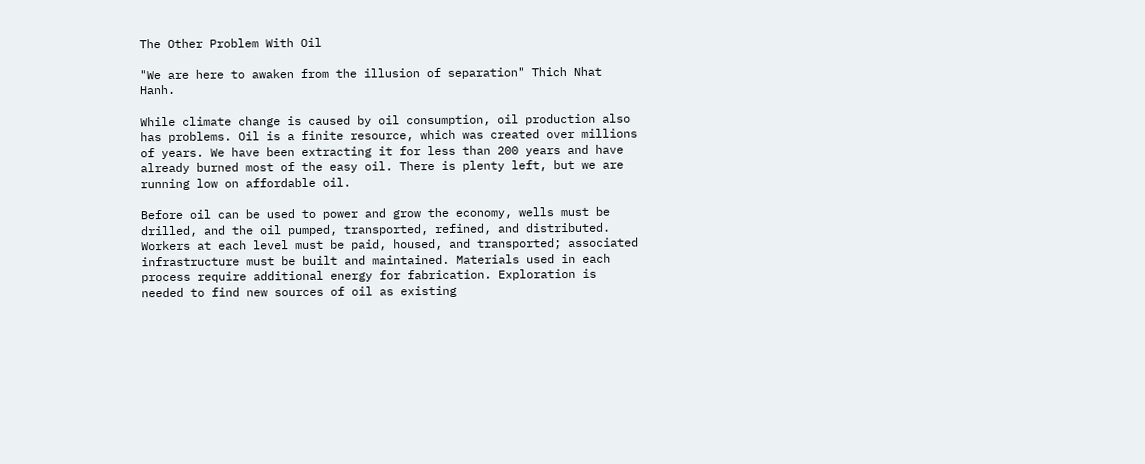The Other Problem With Oil

"We are here to awaken from the illusion of separation" Thich Nhat Hanh.

While climate change is caused by oil consumption, oil production also has problems. Oil is a finite resource, which was created over millions of years. We have been extracting it for less than 200 years and have already burned most of the easy oil. There is plenty left, but we are running low on affordable oil.

Before oil can be used to power and grow the economy, wells must be drilled, and the oil pumped, transported, refined, and distributed. Workers at each level must be paid, housed, and transported; associated infrastructure must be built and maintained. Materials used in each process require additional energy for fabrication. Exploration is needed to find new sources of oil as existing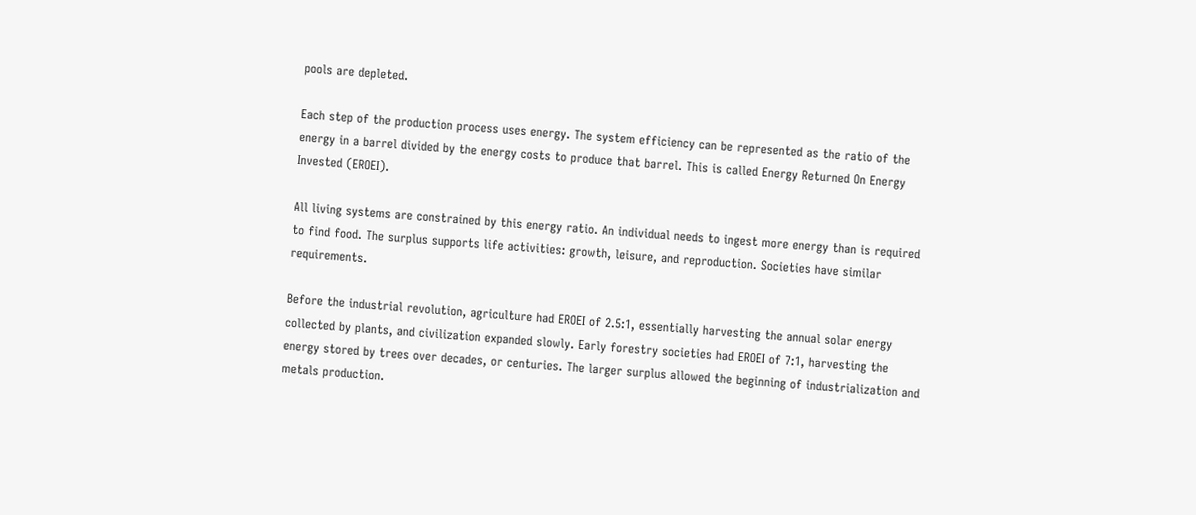pools are depleted.

Each step of the production process uses energy. The system efficiency can be represented as the ratio of the energy in a barrel divided by the energy costs to produce that barrel. This is called Energy Returned On Energy Invested (EROEI).

All living systems are constrained by this energy ratio. An individual needs to ingest more energy than is required to find food. The surplus supports life activities: growth, leisure, and reproduction. Societies have similar requirements.

Before the industrial revolution, agriculture had EROEI of 2.5:1, essentially harvesting the annual solar energy collected by plants, and civilization expanded slowly. Early forestry societies had EROEI of 7:1, harvesting the energy stored by trees over decades, or centuries. The larger surplus allowed the beginning of industrialization and metals production.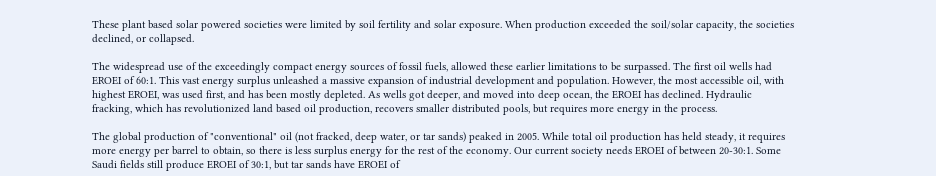These plant based solar powered societies were limited by soil fertility and solar exposure. When production exceeded the soil/solar capacity, the societies declined, or collapsed.

The widespread use of the exceedingly compact energy sources of fossil fuels, allowed these earlier limitations to be surpassed. The first oil wells had EROEI of 60:1. This vast energy surplus unleashed a massive expansion of industrial development and population. However, the most accessible oil, with highest EROEI, was used first, and has been mostly depleted. As wells got deeper, and moved into deep ocean, the EROEI has declined. Hydraulic fracking, which has revolutionized land based oil production, recovers smaller distributed pools, but requires more energy in the process.

The global production of "conventional" oil (not fracked, deep water, or tar sands) peaked in 2005. While total oil production has held steady, it requires more energy per barrel to obtain, so there is less surplus energy for the rest of the economy. Our current society needs EROEI of between 20-30:1. Some Saudi fields still produce EROEI of 30:1, but tar sands have EROEI of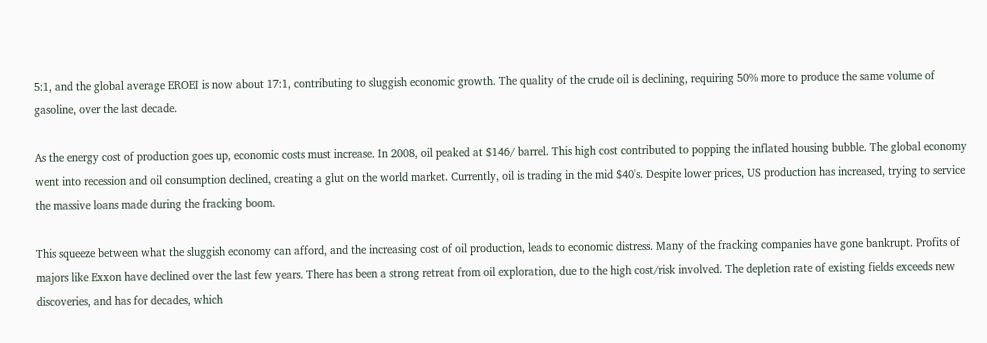5:1, and the global average EROEI is now about 17:1, contributing to sluggish economic growth. The quality of the crude oil is declining, requiring 50% more to produce the same volume of gasoline, over the last decade.

As the energy cost of production goes up, economic costs must increase. In 2008, oil peaked at $146/ barrel. This high cost contributed to popping the inflated housing bubble. The global economy went into recession and oil consumption declined, creating a glut on the world market. Currently, oil is trading in the mid $40's. Despite lower prices, US production has increased, trying to service the massive loans made during the fracking boom.

This squeeze between what the sluggish economy can afford, and the increasing cost of oil production, leads to economic distress. Many of the fracking companies have gone bankrupt. Profits of majors like Exxon have declined over the last few years. There has been a strong retreat from oil exploration, due to the high cost/risk involved. The depletion rate of existing fields exceeds new discoveries, and has for decades, which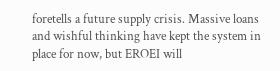foretells a future supply crisis. Massive loans and wishful thinking have kept the system in place for now, but EROEI will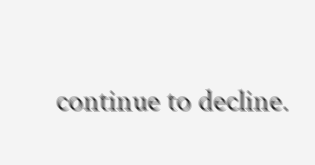continue to decline.